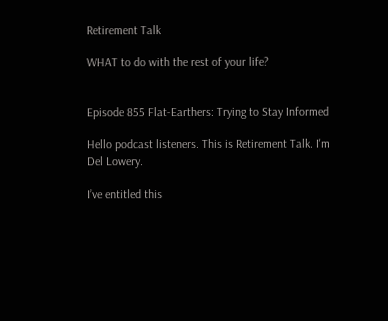Retirement Talk

WHAT to do with the rest of your life?


Episode 855 Flat-Earthers: Trying to Stay Informed

Hello podcast listeners. This is Retirement Talk. I'm Del Lowery.

I’ve entitled this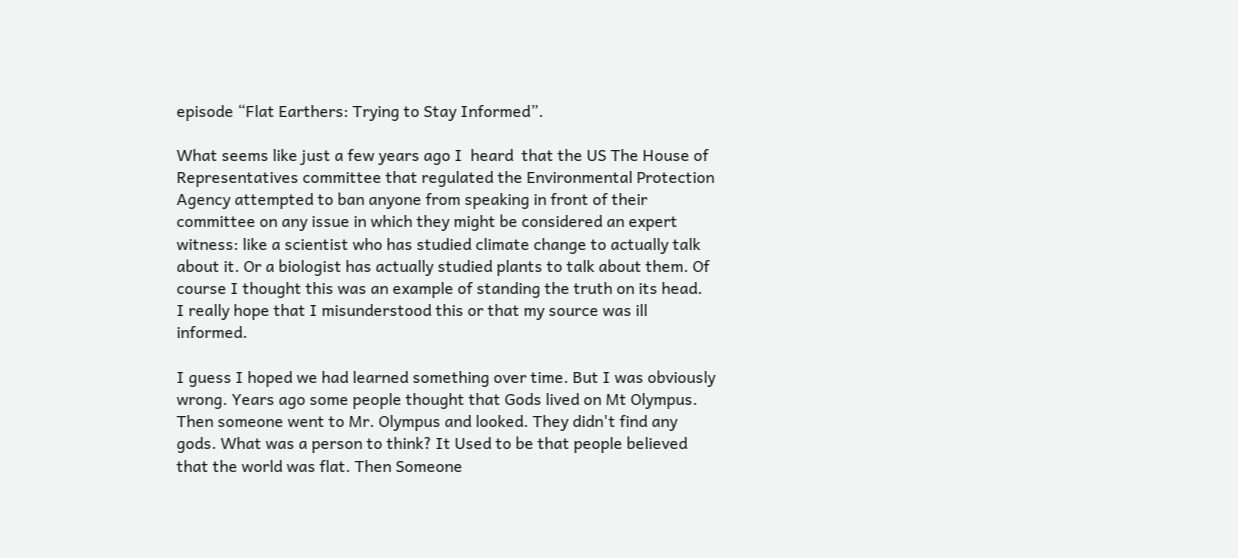episode “Flat Earthers: Trying to Stay Informed”.

What seems like just a few years ago I  heard  that the US The House of Representatives committee that regulated the Environmental Protection Agency attempted to ban anyone from speaking in front of their committee on any issue in which they might be considered an expert witness: like a scientist who has studied climate change to actually talk about it. Or a biologist has actually studied plants to talk about them. Of course I thought this was an example of standing the truth on its head.  I really hope that I misunderstood this or that my source was ill informed.

I guess I hoped we had learned something over time. But I was obviously wrong. Years ago some people thought that Gods lived on Mt Olympus. Then someone went to Mr. Olympus and looked. They didn't find any gods. What was a person to think? It Used to be that people believed that the world was flat. Then Someone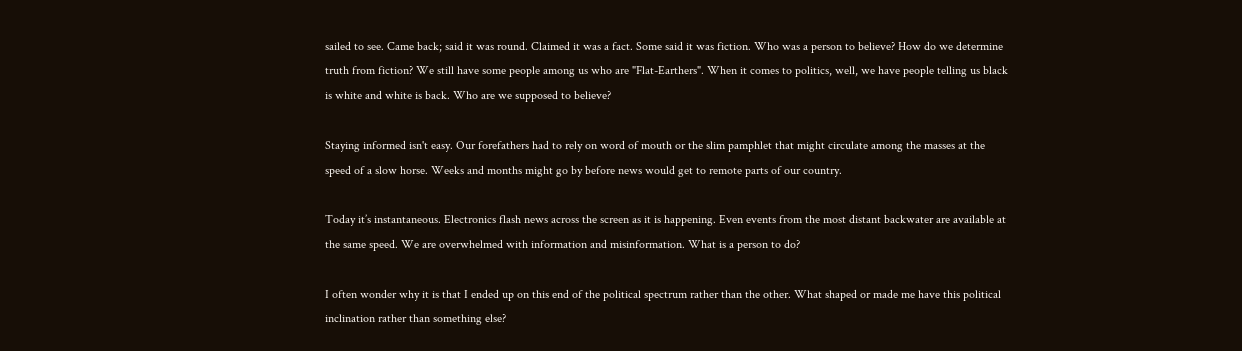sailed to see. Came back; said it was round. Claimed it was a fact. Some said it was fiction. Who was a person to believe? How do we determine truth from fiction? We still have some people among us who are "Flat-Earthers". When it comes to politics, well, we have people telling us black is white and white is back. Who are we supposed to believe?

Staying informed isn't easy. Our forefathers had to rely on word of mouth or the slim pamphlet that might circulate among the masses at the speed of a slow horse. Weeks and months might go by before news would get to remote parts of our country.

Today it’s instantaneous. Electronics flash news across the screen as it is happening. Even events from the most distant backwater are available at the same speed. We are overwhelmed with information and misinformation. What is a person to do?

I often wonder why it is that I ended up on this end of the political spectrum rather than the other. What shaped or made me have this political inclination rather than something else?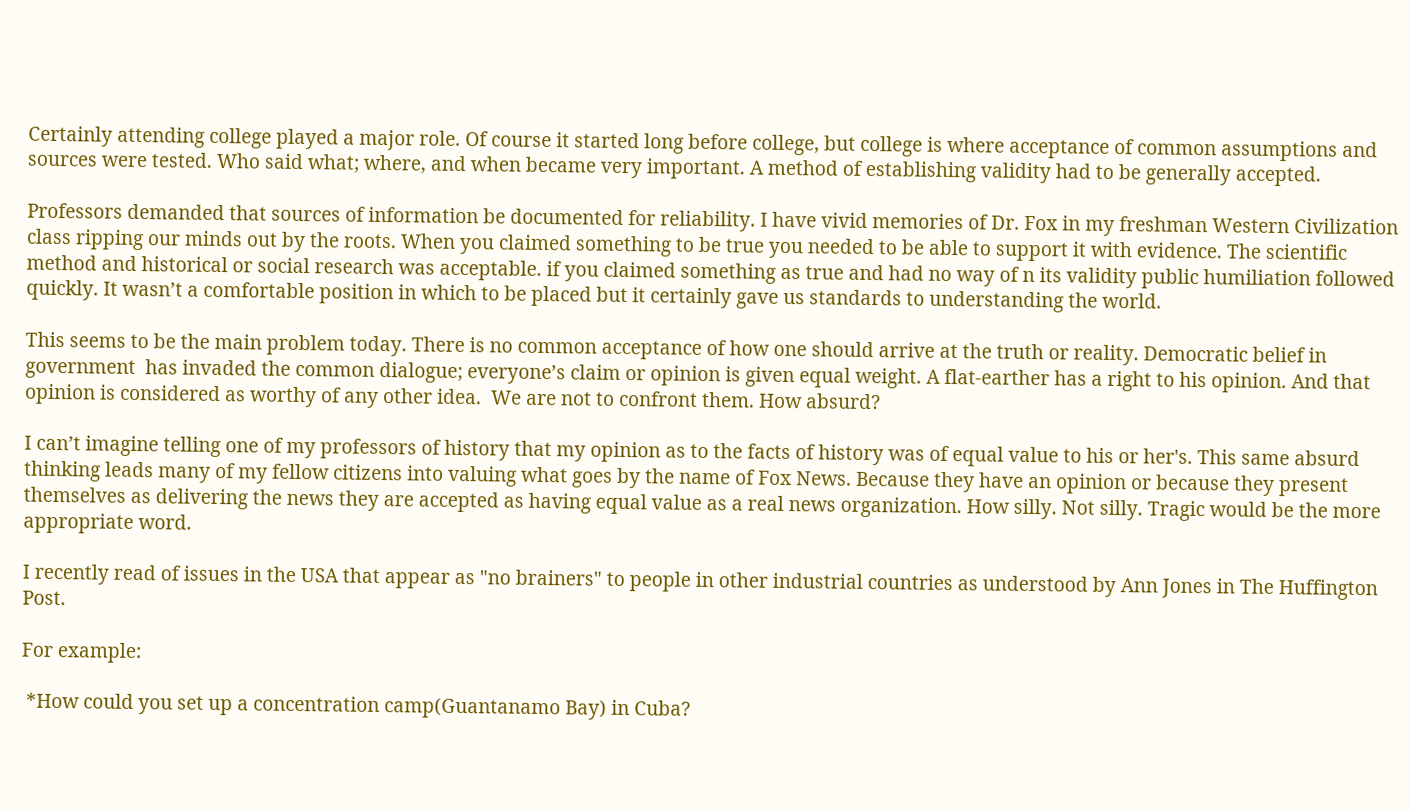Certainly attending college played a major role. Of course it started long before college, but college is where acceptance of common assumptions and sources were tested. Who said what; where, and when became very important. A method of establishing validity had to be generally accepted.

Professors demanded that sources of information be documented for reliability. I have vivid memories of Dr. Fox in my freshman Western Civilization class ripping our minds out by the roots. When you claimed something to be true you needed to be able to support it with evidence. The scientific method and historical or social research was acceptable. if you claimed something as true and had no way of n its validity public humiliation followed quickly. It wasn’t a comfortable position in which to be placed but it certainly gave us standards to understanding the world.

This seems to be the main problem today. There is no common acceptance of how one should arrive at the truth or reality. Democratic belief in government  has invaded the common dialogue; everyone’s claim or opinion is given equal weight. A flat-earther has a right to his opinion. And that opinion is considered as worthy of any other idea.  We are not to confront them. How absurd?

I can’t imagine telling one of my professors of history that my opinion as to the facts of history was of equal value to his or her's. This same absurd thinking leads many of my fellow citizens into valuing what goes by the name of Fox News. Because they have an opinion or because they present themselves as delivering the news they are accepted as having equal value as a real news organization. How silly. Not silly. Tragic would be the more appropriate word.

I recently read of issues in the USA that appear as "no brainers" to people in other industrial countries as understood by Ann Jones in The Huffington Post.

For example:

 *How could you set up a concentration camp(Guantanamo Bay) in Cuba?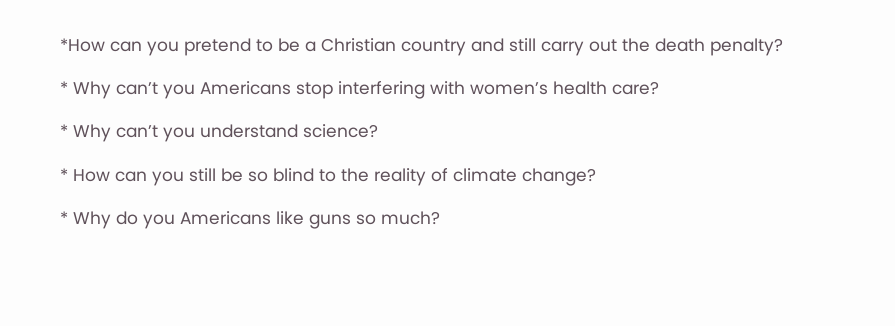*How can you pretend to be a Christian country and still carry out the death penalty?

* Why can’t you Americans stop interfering with women’s health care?

* Why can’t you understand science?

* How can you still be so blind to the reality of climate change?

* Why do you Americans like guns so much?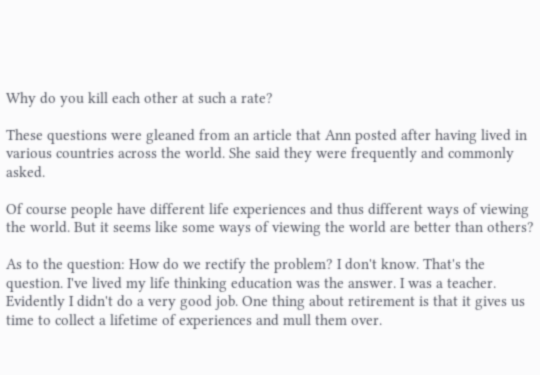Why do you kill each other at such a rate?

These questions were gleaned from an article that Ann posted after having lived in various countries across the world. She said they were frequently and commonly asked.

Of course people have different life experiences and thus different ways of viewing the world. But it seems like some ways of viewing the world are better than others?

As to the question: How do we rectify the problem? I don't know. That's the question. I've lived my life thinking education was the answer. I was a teacher. Evidently I didn't do a very good job. One thing about retirement is that it gives us time to collect a lifetime of experiences and mull them over.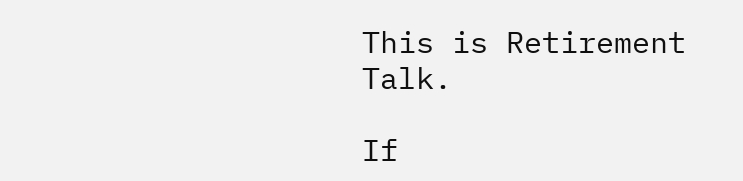This is Retirement Talk.

If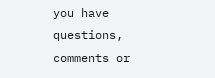you have questions, comments or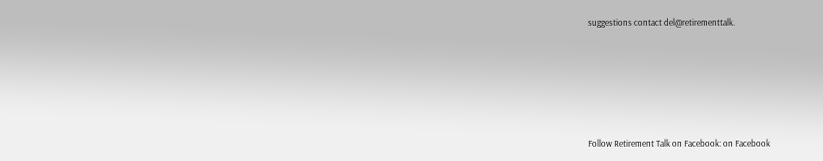suggestions contact del@retirementtalk.






Follow Retirement Talk on Facebook: on Facebook